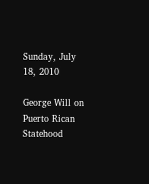Sunday, July 18, 2010

George Will on Puerto Rican Statehood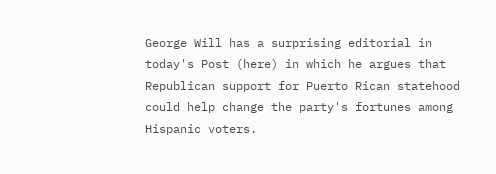George Will has a surprising editorial in today's Post (here) in which he argues that Republican support for Puerto Rican statehood could help change the party's fortunes among Hispanic voters.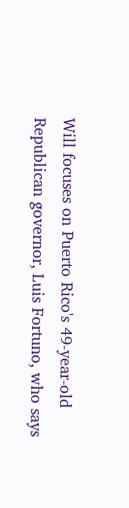Will focuses on Puerto Rico's 49-year-old Republican governor, Luis Fortuno, who says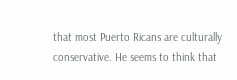that most Puerto Ricans are culturally conservative. He seems to think that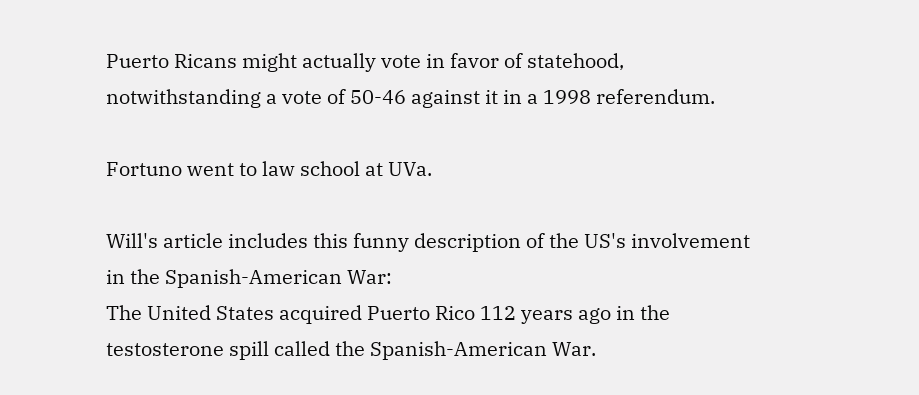Puerto Ricans might actually vote in favor of statehood, notwithstanding a vote of 50-46 against it in a 1998 referendum.

Fortuno went to law school at UVa.

Will's article includes this funny description of the US's involvement in the Spanish-American War:
The United States acquired Puerto Rico 112 years ago in the testosterone spill called the Spanish-American War.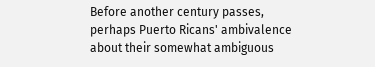Before another century passes, perhaps Puerto Ricans' ambivalence about their somewhat ambiguous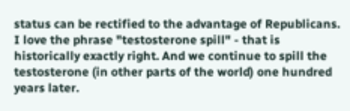status can be rectified to the advantage of Republicans.
I love the phrase "testosterone spill" - that is historically exactly right. And we continue to spill the testosterone (in other parts of the world) one hundred years later.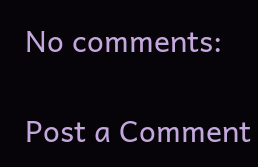No comments:

Post a Comment